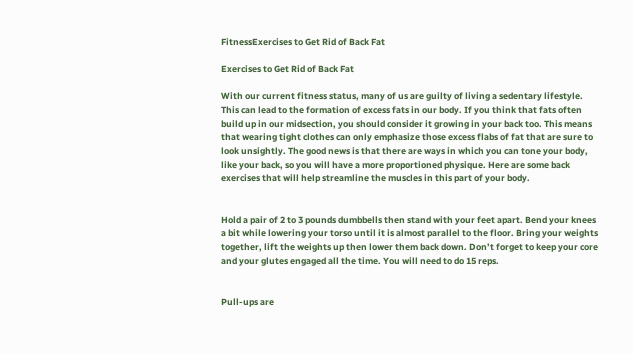FitnessExercises to Get Rid of Back Fat

Exercises to Get Rid of Back Fat

With our current fitness status, many of us are guilty of living a sedentary lifestyle. This can lead to the formation of excess fats in our body. If you think that fats often build up in our midsection, you should consider it growing in your back too. This means that wearing tight clothes can only emphasize those excess flabs of fat that are sure to look unsightly. The good news is that there are ways in which you can tone your body, like your back, so you will have a more proportioned physique. Here are some back exercises that will help streamline the muscles in this part of your body.


Hold a pair of 2 to 3 pounds dumbbells then stand with your feet apart. Bend your knees a bit while lowering your torso until it is almost parallel to the floor. Bring your weights together, lift the weights up then lower them back down. Don’t forget to keep your core and your glutes engaged all the time. You will need to do 15 reps.


Pull-ups are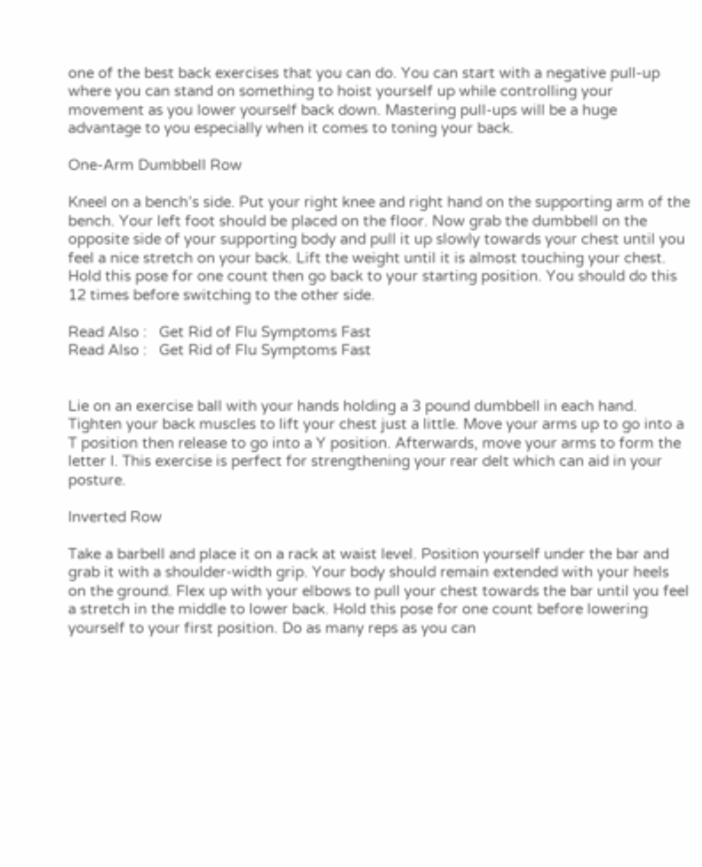one of the best back exercises that you can do. You can start with a negative pull-up where you can stand on something to hoist yourself up while controlling your movement as you lower yourself back down. Mastering pull-ups will be a huge advantage to you especially when it comes to toning your back.

One-Arm Dumbbell Row

Kneel on a bench’s side. Put your right knee and right hand on the supporting arm of the bench. Your left foot should be placed on the floor. Now grab the dumbbell on the opposite side of your supporting body and pull it up slowly towards your chest until you feel a nice stretch on your back. Lift the weight until it is almost touching your chest. Hold this pose for one count then go back to your starting position. You should do this 12 times before switching to the other side.

Read Also :   Get Rid of Flu Symptoms Fast
Read Also :   Get Rid of Flu Symptoms Fast


Lie on an exercise ball with your hands holding a 3 pound dumbbell in each hand. Tighten your back muscles to lift your chest just a little. Move your arms up to go into a T position then release to go into a Y position. Afterwards, move your arms to form the letter I. This exercise is perfect for strengthening your rear delt which can aid in your posture.

Inverted Row

Take a barbell and place it on a rack at waist level. Position yourself under the bar and grab it with a shoulder-width grip. Your body should remain extended with your heels on the ground. Flex up with your elbows to pull your chest towards the bar until you feel a stretch in the middle to lower back. Hold this pose for one count before lowering yourself to your first position. Do as many reps as you can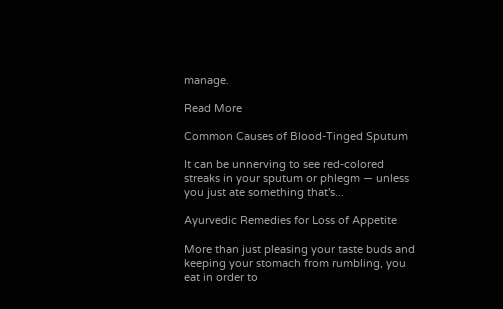manage.

Read More

Common Causes of Blood-Tinged Sputum

It can be unnerving to see red-colored streaks in your sputum or phlegm — unless you just ate something that's...

Ayurvedic Remedies for Loss of Appetite

More than just pleasing your taste buds and keeping your stomach from rumbling, you eat in order to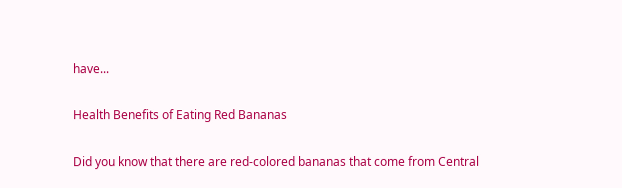have...

Health Benefits of Eating Red Bananas

Did you know that there are red-colored bananas that come from Central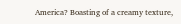America? Boasting of a creamy texture,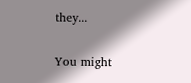they...

You might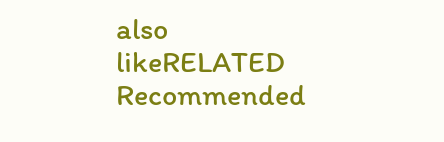also likeRELATED
Recommended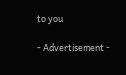to you

- Advertisement -